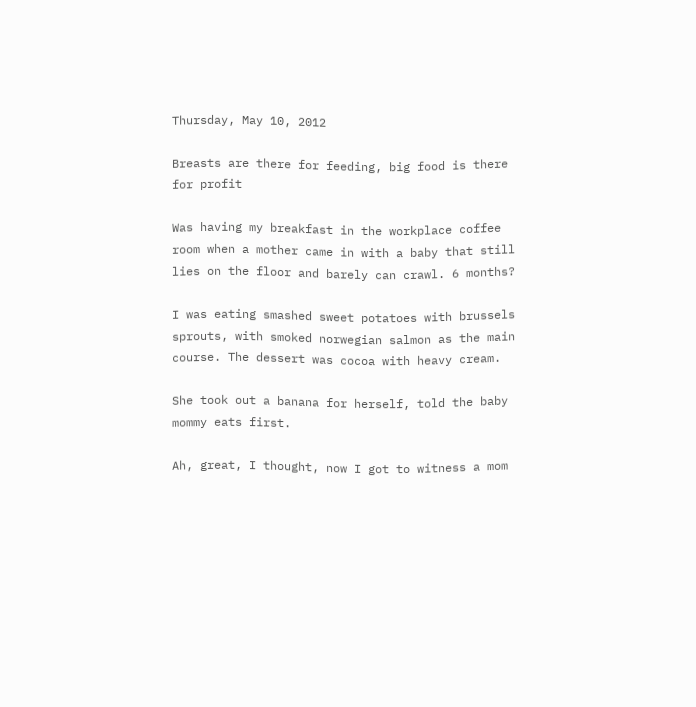Thursday, May 10, 2012

Breasts are there for feeding, big food is there for profit

Was having my breakfast in the workplace coffee room when a mother came in with a baby that still lies on the floor and barely can crawl. 6 months?

I was eating smashed sweet potatoes with brussels sprouts, with smoked norwegian salmon as the main course. The dessert was cocoa with heavy cream.

She took out a banana for herself, told the baby mommy eats first.

Ah, great, I thought, now I got to witness a mom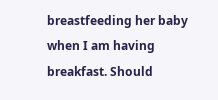breastfeeding her baby when I am having breakfast. Should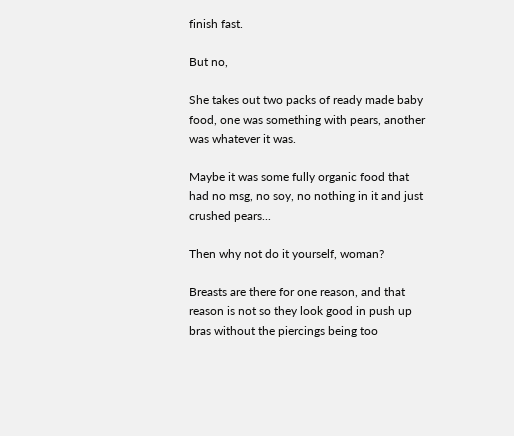finish fast.

But no,

She takes out two packs of ready made baby food, one was something with pears, another was whatever it was.

Maybe it was some fully organic food that had no msg, no soy, no nothing in it and just crushed pears...

Then why not do it yourself, woman?

Breasts are there for one reason, and that reason is not so they look good in push up bras without the piercings being too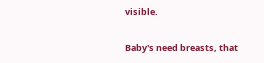visible.

Baby's need breasts, that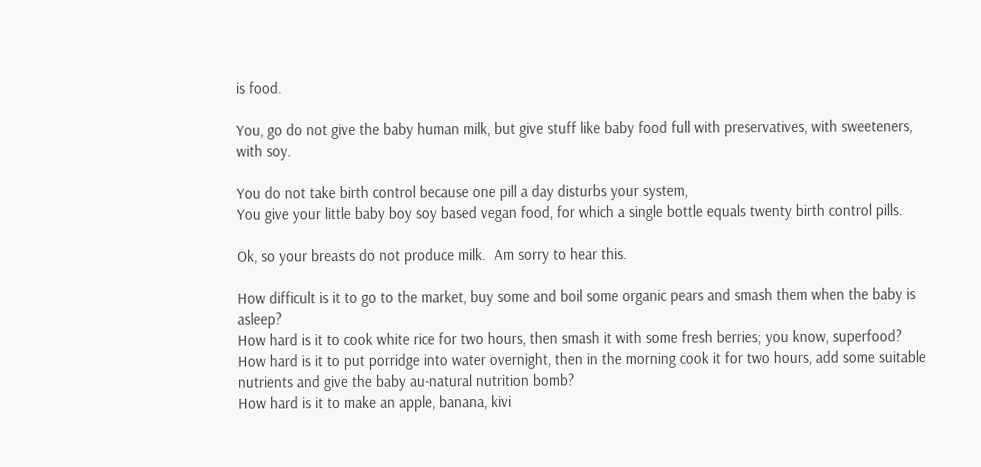is food.

You, go do not give the baby human milk, but give stuff like baby food full with preservatives, with sweeteners, with soy.

You do not take birth control because one pill a day disturbs your system,
You give your little baby boy soy based vegan food, for which a single bottle equals twenty birth control pills.

Ok, so your breasts do not produce milk.  Am sorry to hear this.

How difficult is it to go to the market, buy some and boil some organic pears and smash them when the baby is asleep?
How hard is it to cook white rice for two hours, then smash it with some fresh berries; you know, superfood?
How hard is it to put porridge into water overnight, then in the morning cook it for two hours, add some suitable nutrients and give the baby au-natural nutrition bomb?
How hard is it to make an apple, banana, kivi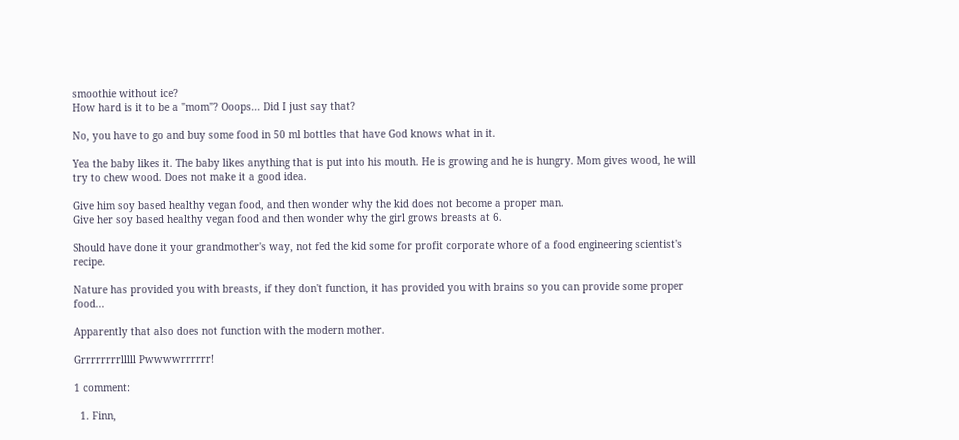smoothie without ice?
How hard is it to be a "mom"? Ooops... Did I just say that?

No, you have to go and buy some food in 50 ml bottles that have God knows what in it.

Yea the baby likes it. The baby likes anything that is put into his mouth. He is growing and he is hungry. Mom gives wood, he will try to chew wood. Does not make it a good idea.

Give him soy based healthy vegan food, and then wonder why the kid does not become a proper man.
Give her soy based healthy vegan food and then wonder why the girl grows breasts at 6.

Should have done it your grandmother's way, not fed the kid some for profit corporate whore of a food engineering scientist's recipe.

Nature has provided you with breasts, if they don't function, it has provided you with brains so you can provide some proper food...

Apparently that also does not function with the modern mother.

Grrrrrrrrlllll Pwwwwrrrrrr!

1 comment:

  1. Finn,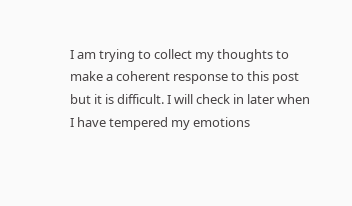I am trying to collect my thoughts to make a coherent response to this post but it is difficult. I will check in later when I have tempered my emotions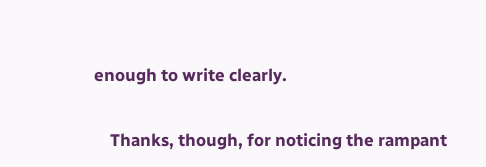enough to write clearly.

    Thanks, though, for noticing the rampant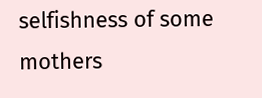selfishness of some mothers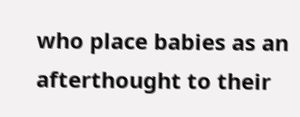who place babies as an afterthought to their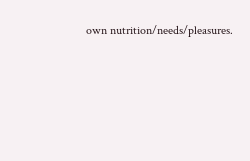own nutrition/needs/pleasures.